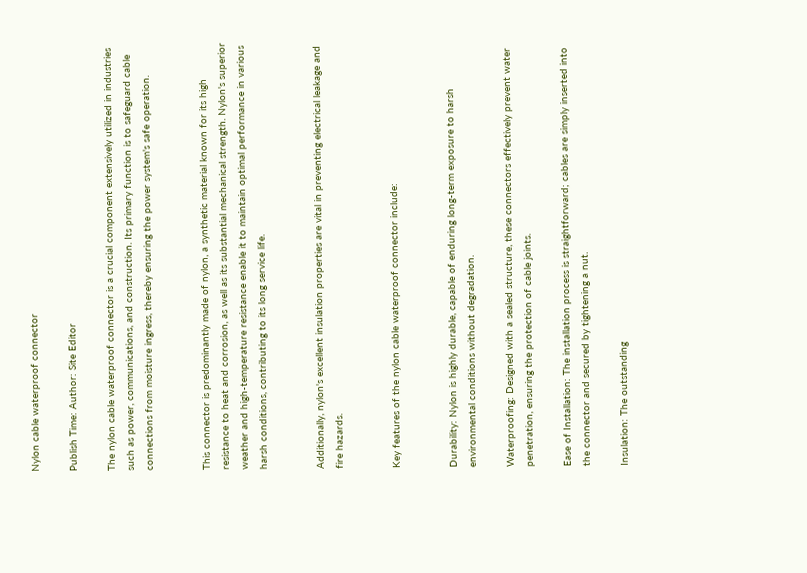Nylon cable waterproof connector

Publish Time: Author: Site Editor

The nylon cable waterproof connector is a crucial component extensively utilized in industries such as power, communications, and construction. Its primary function is to safeguard cable connections from moisture ingress, thereby ensuring the power system's safe operation.


This connector is predominantly made of nylon, a synthetic material known for its high resistance to heat and corrosion, as well as its substantial mechanical strength. Nylon's superior weather and high-temperature resistance enable it to maintain optimal performance in various harsh conditions, contributing to its long service life.


Additionally, nylon's excellent insulation properties are vital in preventing electrical leakage and fire hazards.


Key features of the nylon cable waterproof connector include:


Durability: Nylon is highly durable, capable of enduring long-term exposure to harsh environmental conditions without degradation.

Waterproofing: Designed with a sealed structure, these connectors effectively prevent water penetration, ensuring the protection of cable joints.

Ease of Installation: The installation process is straightforward; cables are simply inserted into the connector and secured by tightening a nut.

Insulation: The outstanding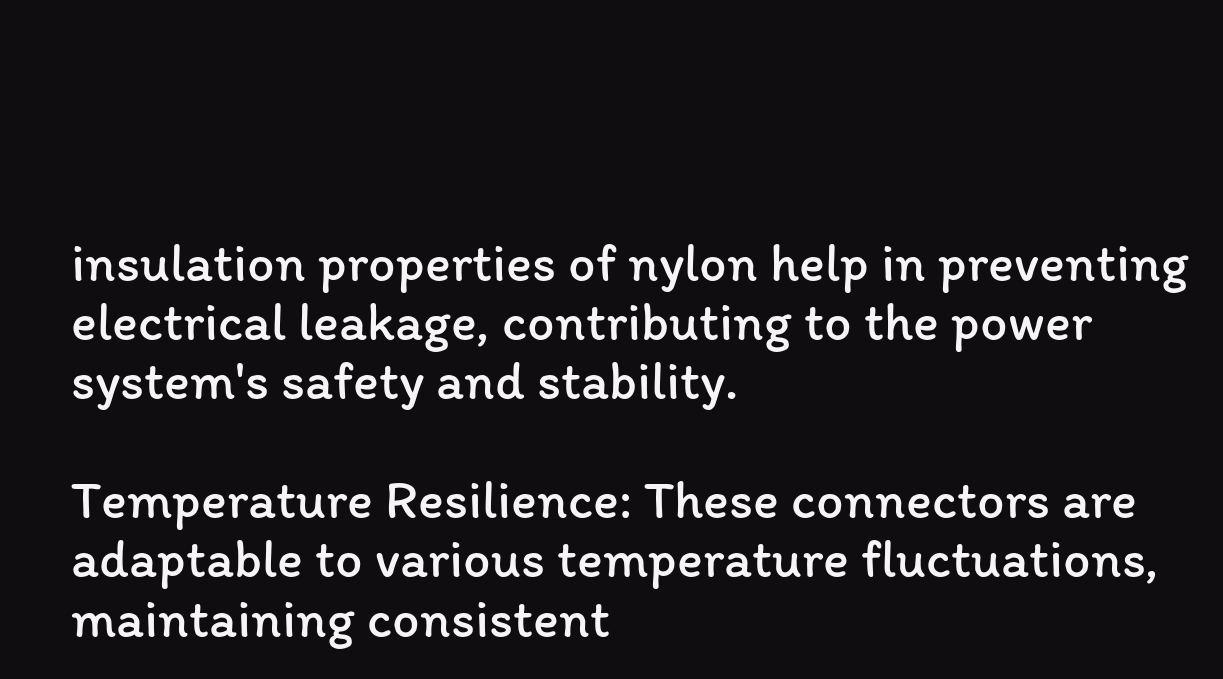insulation properties of nylon help in preventing electrical leakage, contributing to the power system's safety and stability.

Temperature Resilience: These connectors are adaptable to various temperature fluctuations, maintaining consistent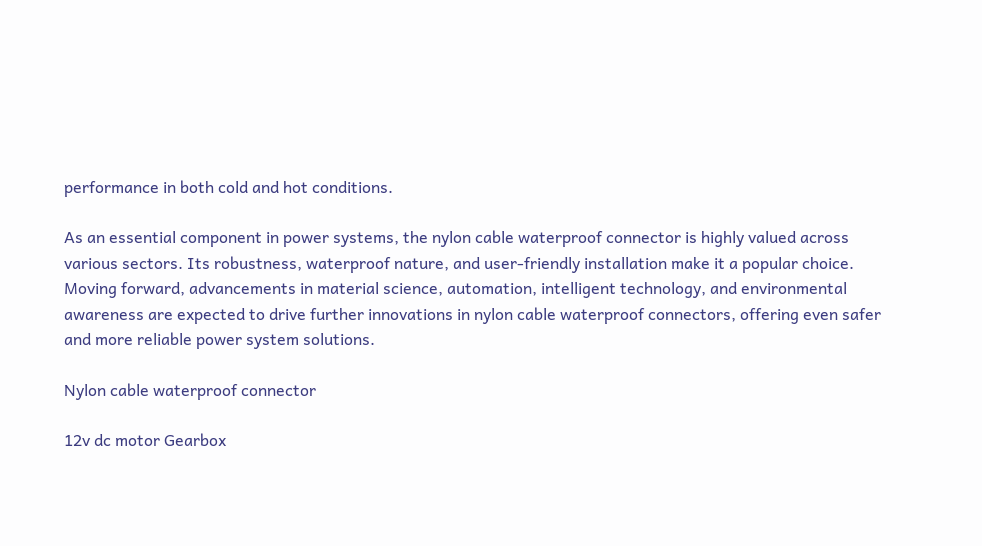performance in both cold and hot conditions.

As an essential component in power systems, the nylon cable waterproof connector is highly valued across various sectors. Its robustness, waterproof nature, and user-friendly installation make it a popular choice. Moving forward, advancements in material science, automation, intelligent technology, and environmental awareness are expected to drive further innovations in nylon cable waterproof connectors, offering even safer and more reliable power system solutions.

Nylon cable waterproof connector

12v dc motor Gearbox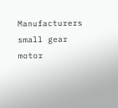Manufacturers small gear motor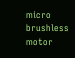micro brushless motor